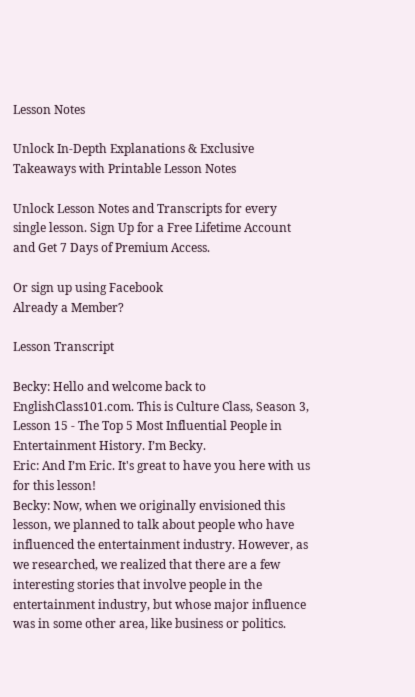Lesson Notes

Unlock In-Depth Explanations & Exclusive Takeaways with Printable Lesson Notes

Unlock Lesson Notes and Transcripts for every single lesson. Sign Up for a Free Lifetime Account and Get 7 Days of Premium Access.

Or sign up using Facebook
Already a Member?

Lesson Transcript

Becky: Hello and welcome back to EnglishClass101.com. This is Culture Class, Season 3, Lesson 15 - The Top 5 Most Influential People in Entertainment History. I’m Becky.
Eric: And I’m Eric. It's great to have you here with us for this lesson!
Becky: Now, when we originally envisioned this lesson, we planned to talk about people who have influenced the entertainment industry. However, as we researched, we realized that there are a few interesting stories that involve people in the entertainment industry, but whose major influence was in some other area, like business or politics.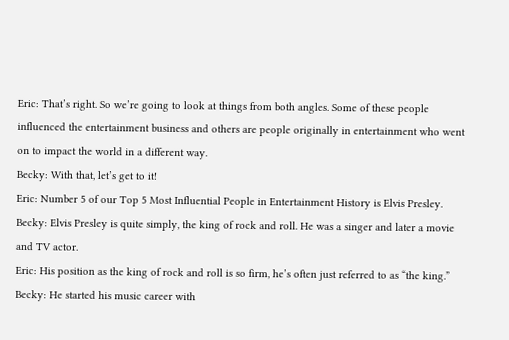Eric: That’s right. So we’re going to look at things from both angles. Some of these people influenced the entertainment business and others are people originally in entertainment who went on to impact the world in a different way.
Becky: With that, let’s get to it!
Eric: Number 5 of our Top 5 Most Influential People in Entertainment History is Elvis Presley.
Becky: Elvis Presley is quite simply, the king of rock and roll. He was a singer and later a movie and TV actor.
Eric: His position as the king of rock and roll is so firm, he’s often just referred to as “the king.”
Becky: He started his music career with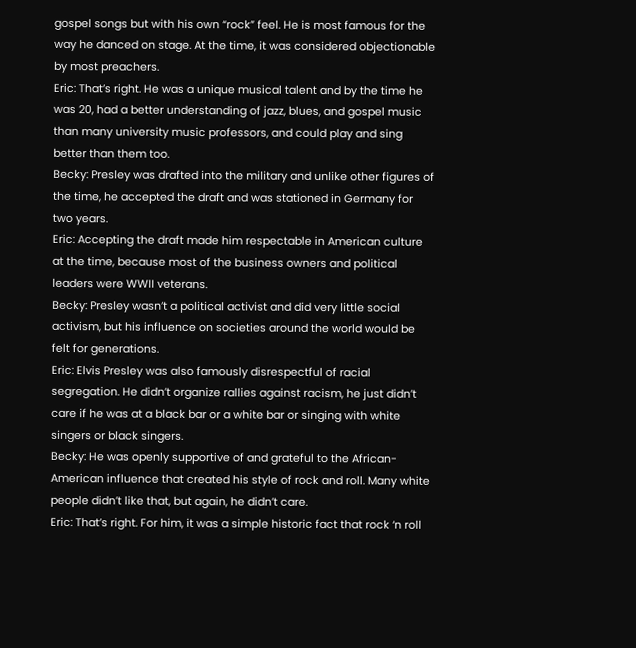gospel songs but with his own “rock” feel. He is most famous for the way he danced on stage. At the time, it was considered objectionable by most preachers.
Eric: That’s right. He was a unique musical talent and by the time he was 20, had a better understanding of jazz, blues, and gospel music than many university music professors, and could play and sing better than them too.
Becky: Presley was drafted into the military and unlike other figures of the time, he accepted the draft and was stationed in Germany for two years.
Eric: Accepting the draft made him respectable in American culture at the time, because most of the business owners and political leaders were WWII veterans.
Becky: Presley wasn’t a political activist and did very little social activism, but his influence on societies around the world would be felt for generations.
Eric: Elvis Presley was also famously disrespectful of racial segregation. He didn’t organize rallies against racism, he just didn’t care if he was at a black bar or a white bar or singing with white singers or black singers.
Becky: He was openly supportive of and grateful to the African-American influence that created his style of rock and roll. Many white people didn’t like that, but again, he didn’t care.
Eric: That’s right. For him, it was a simple historic fact that rock ‘n roll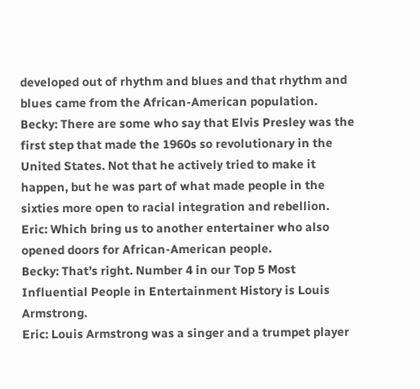developed out of rhythm and blues and that rhythm and blues came from the African-American population.
Becky: There are some who say that Elvis Presley was the first step that made the 1960s so revolutionary in the United States. Not that he actively tried to make it happen, but he was part of what made people in the sixties more open to racial integration and rebellion.
Eric: Which bring us to another entertainer who also opened doors for African-American people.
Becky: That’s right. Number 4 in our Top 5 Most Influential People in Entertainment History is Louis Armstrong.
Eric: Louis Armstrong was a singer and a trumpet player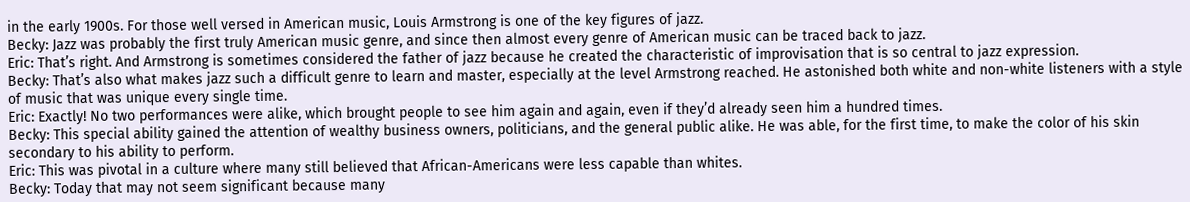in the early 1900s. For those well versed in American music, Louis Armstrong is one of the key figures of jazz.
Becky: Jazz was probably the first truly American music genre, and since then almost every genre of American music can be traced back to jazz.
Eric: That’s right. And Armstrong is sometimes considered the father of jazz because he created the characteristic of improvisation that is so central to jazz expression.
Becky: That’s also what makes jazz such a difficult genre to learn and master, especially at the level Armstrong reached. He astonished both white and non-white listeners with a style of music that was unique every single time.
Eric: Exactly! No two performances were alike, which brought people to see him again and again, even if they’d already seen him a hundred times.
Becky: This special ability gained the attention of wealthy business owners, politicians, and the general public alike. He was able, for the first time, to make the color of his skin secondary to his ability to perform.
Eric: This was pivotal in a culture where many still believed that African-Americans were less capable than whites.
Becky: Today that may not seem significant because many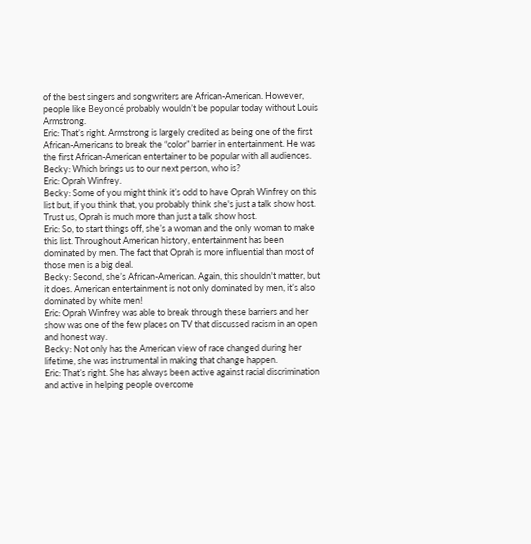of the best singers and songwriters are African-American. However, people like Beyoncé probably wouldn’t be popular today without Louis Armstrong.
Eric: That’s right. Armstrong is largely credited as being one of the first African-Americans to break the “color” barrier in entertainment. He was the first African-American entertainer to be popular with all audiences.
Becky: Which brings us to our next person, who is?
Eric: Oprah Winfrey.
Becky: Some of you might think it’s odd to have Oprah Winfrey on this list but, if you think that, you probably think she's just a talk show host. Trust us, Oprah is much more than just a talk show host.
Eric: So, to start things off, she’s a woman and the only woman to make this list. Throughout American history, entertainment has been dominated by men. The fact that Oprah is more influential than most of those men is a big deal.
Becky: Second, she’s African-American. Again, this shouldn't matter, but it does. American entertainment is not only dominated by men, it’s also dominated by white men!
Eric: Oprah Winfrey was able to break through these barriers and her show was one of the few places on TV that discussed racism in an open and honest way.
Becky: Not only has the American view of race changed during her lifetime, she was instrumental in making that change happen.
Eric: That’s right. She has always been active against racial discrimination and active in helping people overcome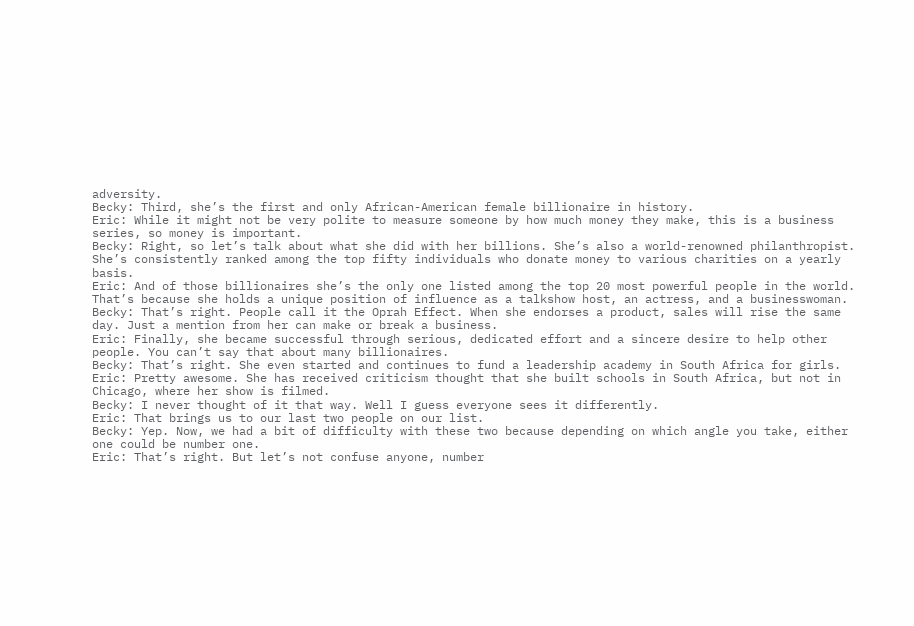adversity.
Becky: Third, she’s the first and only African-American female billionaire in history.
Eric: While it might not be very polite to measure someone by how much money they make, this is a business series, so money is important.
Becky: Right, so let’s talk about what she did with her billions. She’s also a world-renowned philanthropist. She’s consistently ranked among the top fifty individuals who donate money to various charities on a yearly basis.
Eric: And of those billionaires she’s the only one listed among the top 20 most powerful people in the world. That’s because she holds a unique position of influence as a talkshow host, an actress, and a businesswoman.
Becky: That’s right. People call it the Oprah Effect. When she endorses a product, sales will rise the same day. Just a mention from her can make or break a business.
Eric: Finally, she became successful through serious, dedicated effort and a sincere desire to help other people. You can’t say that about many billionaires.
Becky: That’s right. She even started and continues to fund a leadership academy in South Africa for girls.
Eric: Pretty awesome. She has received criticism thought that she built schools in South Africa, but not in Chicago, where her show is filmed.
Becky: I never thought of it that way. Well I guess everyone sees it differently.
Eric: That brings us to our last two people on our list.
Becky: Yep. Now, we had a bit of difficulty with these two because depending on which angle you take, either one could be number one.
Eric: That’s right. But let’s not confuse anyone, number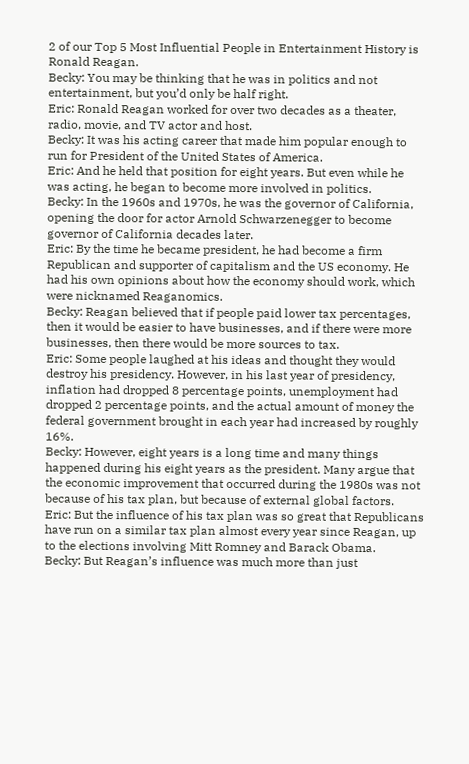2 of our Top 5 Most Influential People in Entertainment History is Ronald Reagan.
Becky: You may be thinking that he was in politics and not entertainment, but you’d only be half right.
Eric: Ronald Reagan worked for over two decades as a theater, radio, movie, and TV actor and host.
Becky: It was his acting career that made him popular enough to run for President of the United States of America.
Eric: And he held that position for eight years. But even while he was acting, he began to become more involved in politics.
Becky: In the 1960s and 1970s, he was the governor of California, opening the door for actor Arnold Schwarzenegger to become governor of California decades later.
Eric: By the time he became president, he had become a firm Republican and supporter of capitalism and the US economy. He had his own opinions about how the economy should work, which were nicknamed Reaganomics.
Becky: Reagan believed that if people paid lower tax percentages, then it would be easier to have businesses, and if there were more businesses, then there would be more sources to tax.
Eric: Some people laughed at his ideas and thought they would destroy his presidency. However, in his last year of presidency, inflation had dropped 8 percentage points, unemployment had dropped 2 percentage points, and the actual amount of money the federal government brought in each year had increased by roughly 16%.
Becky: However, eight years is a long time and many things happened during his eight years as the president. Many argue that the economic improvement that occurred during the 1980s was not because of his tax plan, but because of external global factors.
Eric: But the influence of his tax plan was so great that Republicans have run on a similar tax plan almost every year since Reagan, up to the elections involving Mitt Romney and Barack Obama.
Becky: But Reagan’s influence was much more than just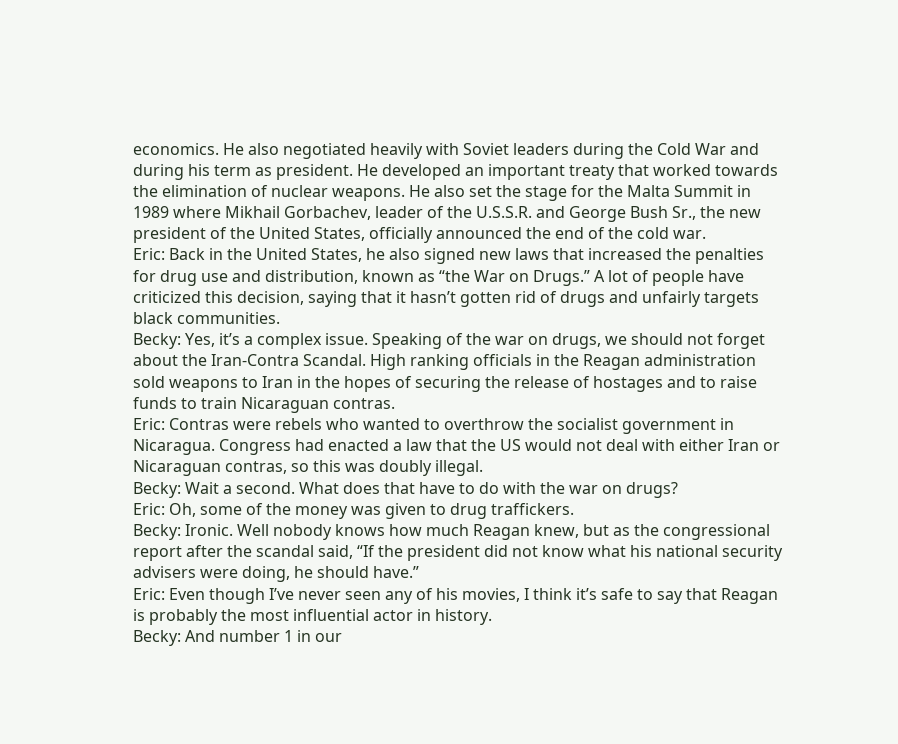economics. He also negotiated heavily with Soviet leaders during the Cold War and during his term as president. He developed an important treaty that worked towards the elimination of nuclear weapons. He also set the stage for the Malta Summit in 1989 where Mikhail Gorbachev, leader of the U.S.S.R. and George Bush Sr., the new president of the United States, officially announced the end of the cold war.
Eric: Back in the United States, he also signed new laws that increased the penalties for drug use and distribution, known as “the War on Drugs.” A lot of people have criticized this decision, saying that it hasn’t gotten rid of drugs and unfairly targets black communities.
Becky: Yes, it’s a complex issue. Speaking of the war on drugs, we should not forget about the Iran-Contra Scandal. High ranking officials in the Reagan administration sold weapons to Iran in the hopes of securing the release of hostages and to raise funds to train Nicaraguan contras.
Eric: Contras were rebels who wanted to overthrow the socialist government in Nicaragua. Congress had enacted a law that the US would not deal with either Iran or Nicaraguan contras, so this was doubly illegal.
Becky: Wait a second. What does that have to do with the war on drugs?
Eric: Oh, some of the money was given to drug traffickers.
Becky: Ironic. Well nobody knows how much Reagan knew, but as the congressional report after the scandal said, “If the president did not know what his national security advisers were doing, he should have.”
Eric: Even though I’ve never seen any of his movies, I think it’s safe to say that Reagan is probably the most influential actor in history.
Becky: And number 1 in our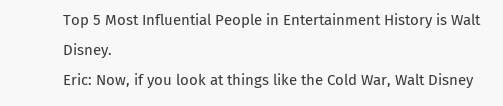Top 5 Most Influential People in Entertainment History is Walt Disney.
Eric: Now, if you look at things like the Cold War, Walt Disney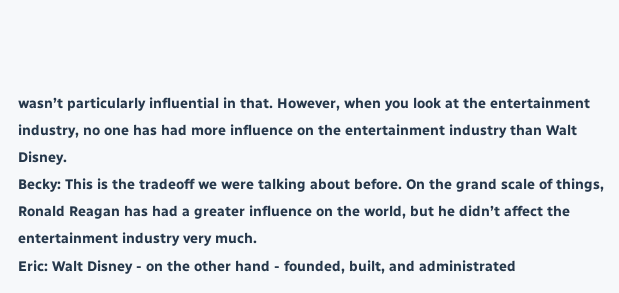wasn’t particularly influential in that. However, when you look at the entertainment industry, no one has had more influence on the entertainment industry than Walt Disney.
Becky: This is the tradeoff we were talking about before. On the grand scale of things, Ronald Reagan has had a greater influence on the world, but he didn’t affect the entertainment industry very much.
Eric: Walt Disney - on the other hand - founded, built, and administrated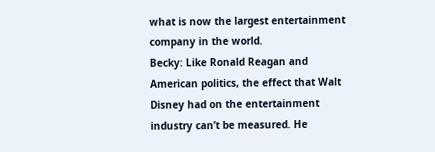what is now the largest entertainment company in the world.
Becky: Like Ronald Reagan and American politics, the effect that Walt Disney had on the entertainment industry can’t be measured. He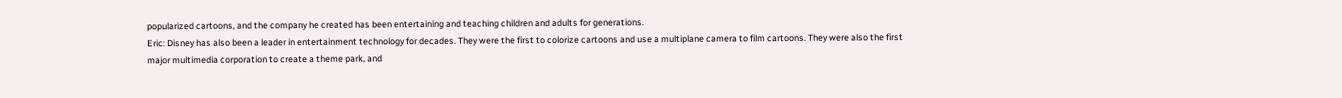popularized cartoons, and the company he created has been entertaining and teaching children and adults for generations.
Eric: Disney has also been a leader in entertainment technology for decades. They were the first to colorize cartoons and use a multiplane camera to film cartoons. They were also the first major multimedia corporation to create a theme park, and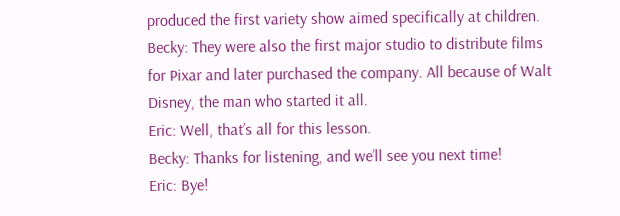produced the first variety show aimed specifically at children.
Becky: They were also the first major studio to distribute films for Pixar and later purchased the company. All because of Walt Disney, the man who started it all.
Eric: Well, that’s all for this lesson.
Becky: Thanks for listening, and we’ll see you next time!
Eric: Bye!